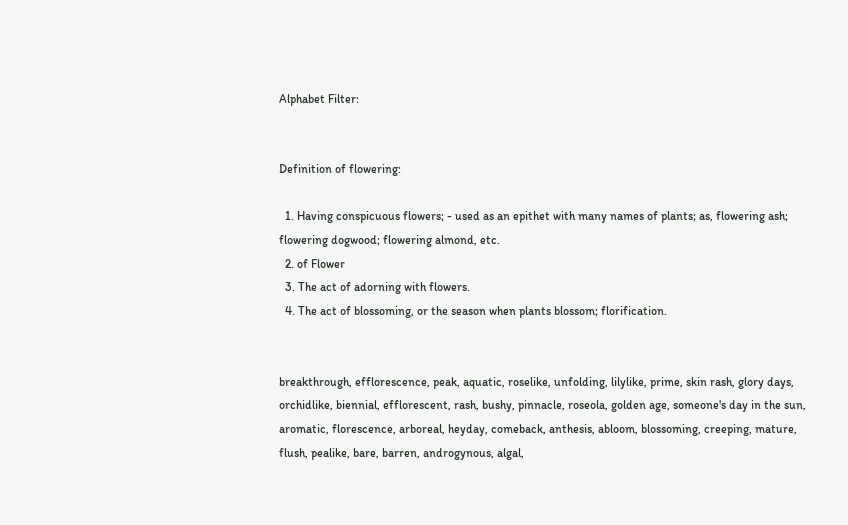Alphabet Filter:


Definition of flowering:

  1. Having conspicuous flowers; - used as an epithet with many names of plants; as, flowering ash; flowering dogwood; flowering almond, etc.
  2. of Flower
  3. The act of adorning with flowers.
  4. The act of blossoming, or the season when plants blossom; florification.


breakthrough, efflorescence, peak, aquatic, roselike, unfolding, lilylike, prime, skin rash, glory days, orchidlike, biennial, efflorescent, rash, bushy, pinnacle, roseola, golden age, someone's day in the sun, aromatic, florescence, arboreal, heyday, comeback, anthesis, abloom, blossoming, creeping, mature, flush, pealike, bare, barren, androgynous, algal,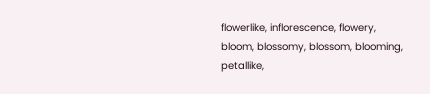flowerlike, inflorescence, flowery, bloom, blossomy, blossom, blooming, petallike,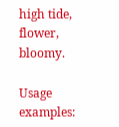high tide, flower, bloomy.

Usage examples: